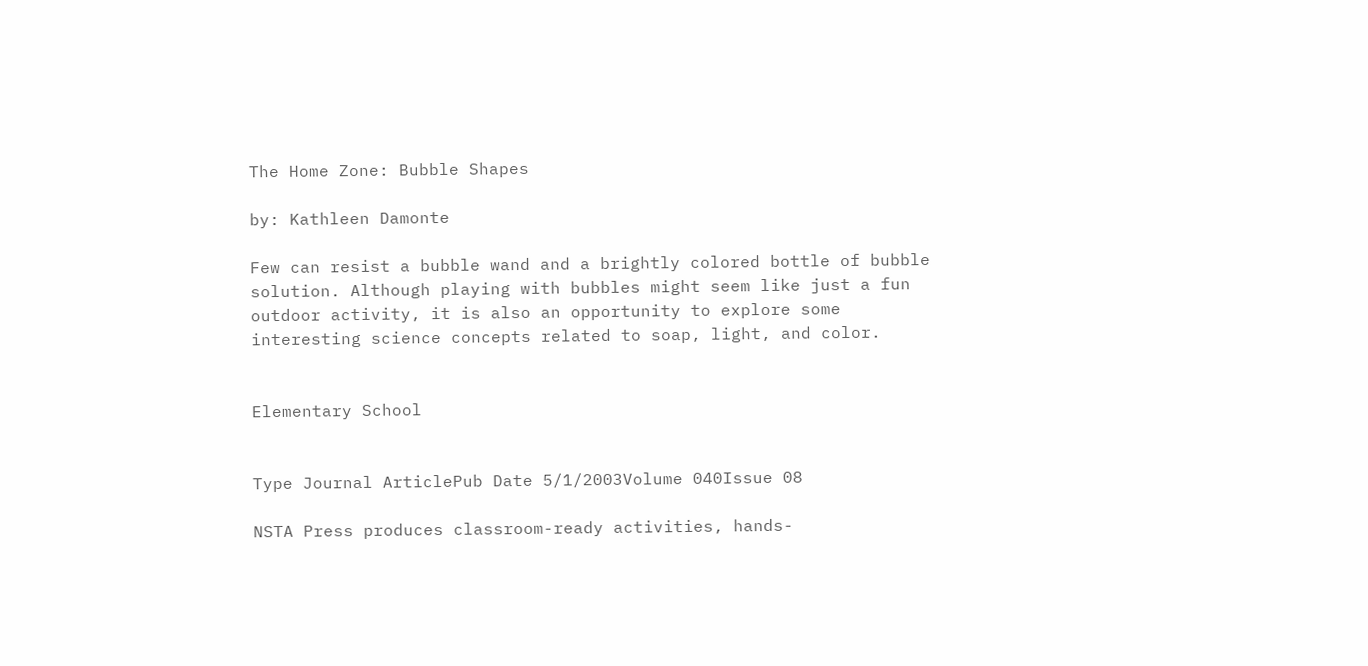The Home Zone: Bubble Shapes

by: Kathleen Damonte

Few can resist a bubble wand and a brightly colored bottle of bubble solution. Although playing with bubbles might seem like just a fun outdoor activity, it is also an opportunity to explore some interesting science concepts related to soap, light, and color.


Elementary School


Type Journal ArticlePub Date 5/1/2003Volume 040Issue 08

NSTA Press produces classroom-ready activities, hands-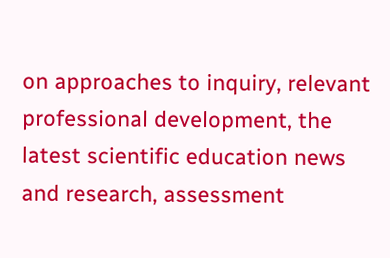on approaches to inquiry, relevant professional development, the latest scientific education news and research, assessment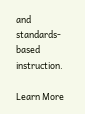and standards-based instruction.

Learn More